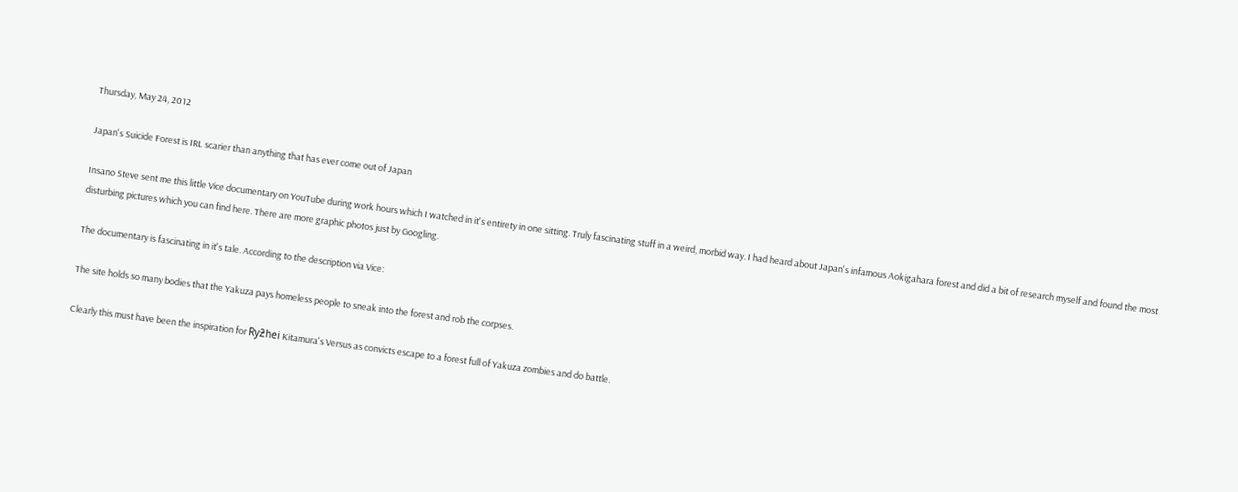Thursday, May 24, 2012

Japan's Suicide Forest is IRL scarier than anything that has ever come out of Japan

Insano Steve sent me this little Vice documentary on YouTube during work hours which I watched in it's entirety in one sitting. Truly fascinating stuff in a weird, morbid way. I had heard about Japan's infamous Aokigahara forest and did a bit of research myself and found the most disturbing pictures which you can find here. There are more graphic photos just by Googling.

The documentary is fascinating in it's tale. According to the description via Vice:

The site holds so many bodies that the Yakuza pays homeless people to sneak into the forest and rob the corpses.

Clearly this must have been the inspiration for Ryƻhei Kitamura's Versus as convicts escape to a forest full of Yakuza zombies and do battle.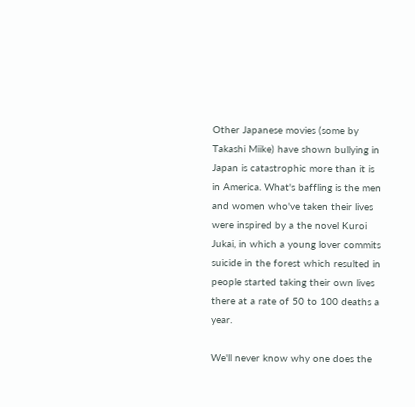Other Japanese movies (some by Takashi Miike) have shown bullying in Japan is catastrophic more than it is in America. What's baffling is the men and women who've taken their lives were inspired by a the novel Kuroi Jukai, in which a young lover commits suicide in the forest which resulted in people started taking their own lives there at a rate of 50 to 100 deaths a year.

We'll never know why one does the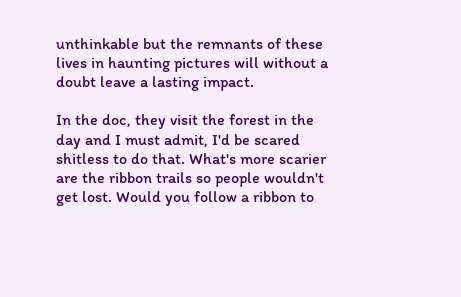unthinkable but the remnants of these lives in haunting pictures will without a doubt leave a lasting impact.

In the doc, they visit the forest in the day and I must admit, I'd be scared shitless to do that. What's more scarier are the ribbon trails so people wouldn't get lost. Would you follow a ribbon to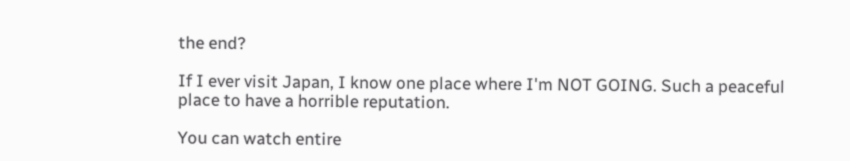the end?

If I ever visit Japan, I know one place where I'm NOT GOING. Such a peaceful place to have a horrible reputation.

You can watch entire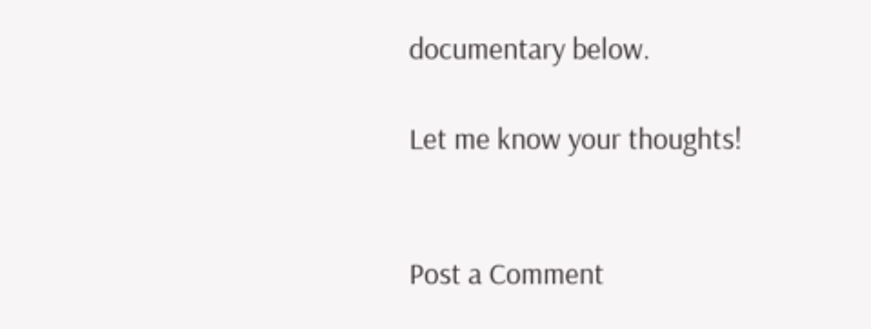documentary below.

Let me know your thoughts!


Post a Comment